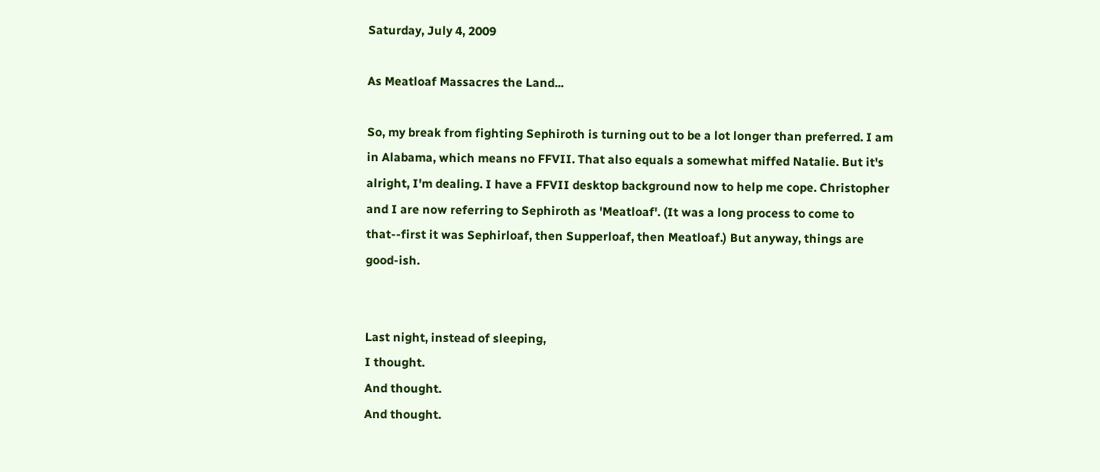Saturday, July 4, 2009

As Meatloaf Massacres the Land...

So, my break from fighting Sephiroth is turning out to be a lot longer than preferred. I am in Alabama, which means no FFVII. That also equals a somewhat miffed Natalie. But it's alright, I'm dealing. I have a FFVII desktop background now to help me cope. Christopher and I are now referring to Sephiroth as 'Meatloaf'. (It was a long process to come to that--first it was Sephirloaf, then Supperloaf, then Meatloaf.) But anyway, things are good-ish.


Last night, instead of sleeping,
I thought.
And thought.
And thought.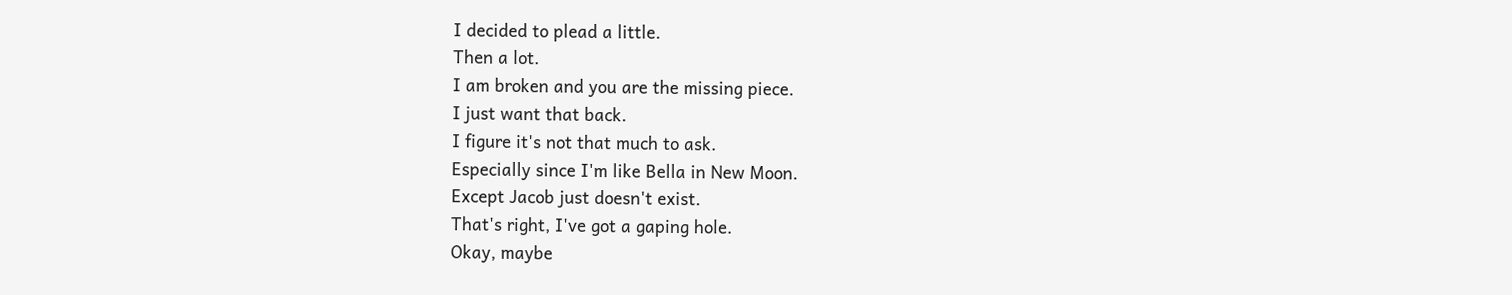I decided to plead a little.
Then a lot.
I am broken and you are the missing piece.
I just want that back.
I figure it's not that much to ask.
Especially since I'm like Bella in New Moon.
Except Jacob just doesn't exist.
That's right, I've got a gaping hole.
Okay, maybe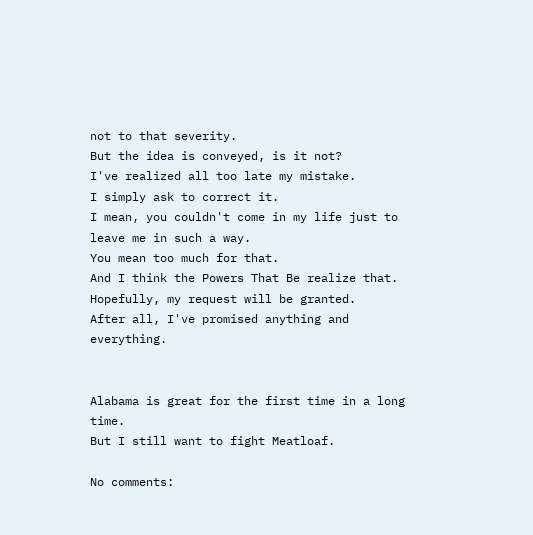not to that severity.
But the idea is conveyed, is it not?
I've realized all too late my mistake.
I simply ask to correct it.
I mean, you couldn't come in my life just to leave me in such a way.
You mean too much for that.
And I think the Powers That Be realize that.
Hopefully, my request will be granted.
After all, I've promised anything and everything.


Alabama is great for the first time in a long time.
But I still want to fight Meatloaf.

No comments: